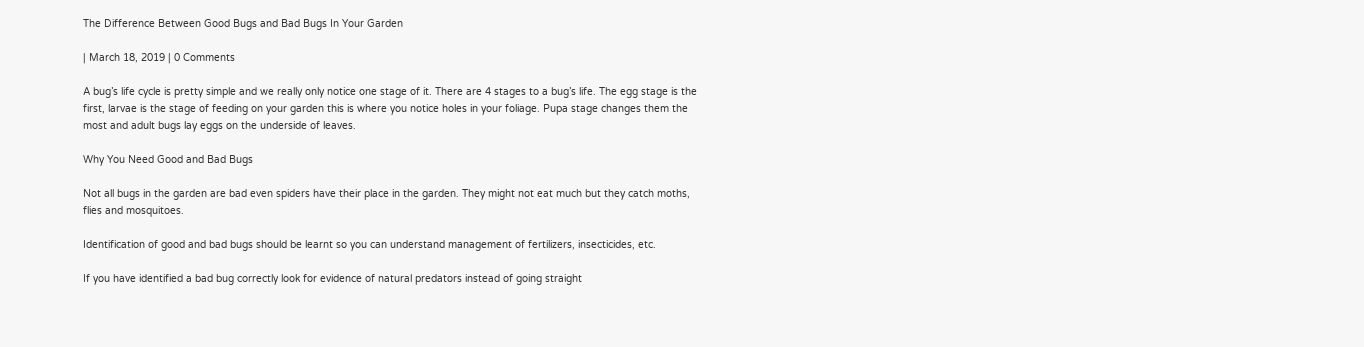The Difference Between Good Bugs and Bad Bugs In Your Garden

| March 18, 2019 | 0 Comments

A bug’s life cycle is pretty simple and we really only notice one stage of it. There are 4 stages to a bug’s life. The egg stage is the first, larvae is the stage of feeding on your garden this is where you notice holes in your foliage. Pupa stage changes them the most and adult bugs lay eggs on the underside of leaves.

Why You Need Good and Bad Bugs

Not all bugs in the garden are bad even spiders have their place in the garden. They might not eat much but they catch moths, flies and mosquitoes.

Identification of good and bad bugs should be learnt so you can understand management of fertilizers, insecticides, etc.

If you have identified a bad bug correctly look for evidence of natural predators instead of going straight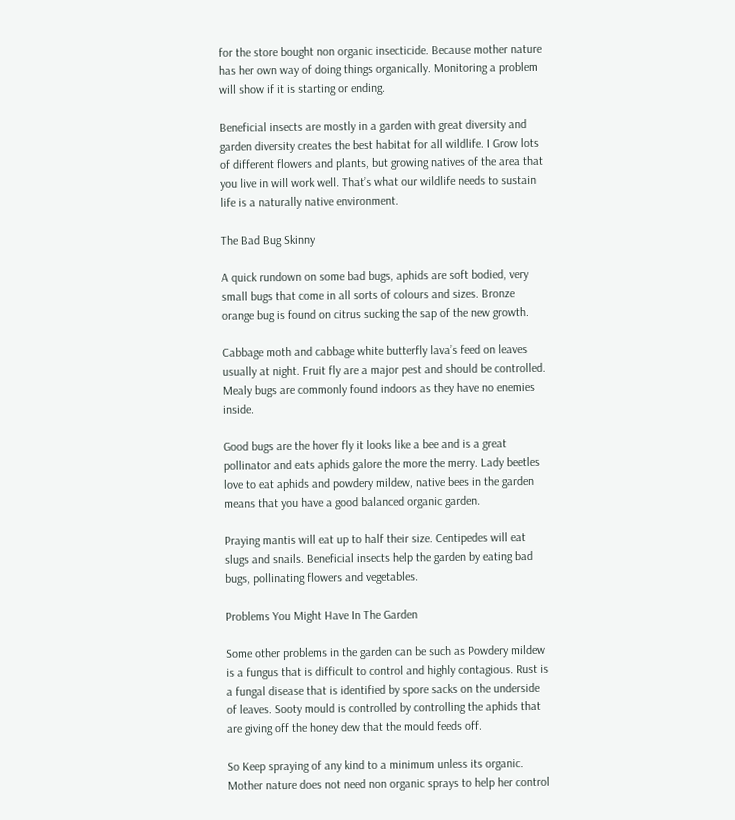for the store bought non organic insecticide. Because mother nature has her own way of doing things organically. Monitoring a problem will show if it is starting or ending.

Beneficial insects are mostly in a garden with great diversity and garden diversity creates the best habitat for all wildlife. I Grow lots of different flowers and plants, but growing natives of the area that you live in will work well. That’s what our wildlife needs to sustain life is a naturally native environment.

The Bad Bug Skinny

A quick rundown on some bad bugs, aphids are soft bodied, very small bugs that come in all sorts of colours and sizes. Bronze orange bug is found on citrus sucking the sap of the new growth.

Cabbage moth and cabbage white butterfly lava’s feed on leaves usually at night. Fruit fly are a major pest and should be controlled. Mealy bugs are commonly found indoors as they have no enemies inside.

Good bugs are the hover fly it looks like a bee and is a great pollinator and eats aphids galore the more the merry. Lady beetles love to eat aphids and powdery mildew, native bees in the garden means that you have a good balanced organic garden.

Praying mantis will eat up to half their size. Centipedes will eat slugs and snails. Beneficial insects help the garden by eating bad bugs, pollinating flowers and vegetables.

Problems You Might Have In The Garden

Some other problems in the garden can be such as Powdery mildew is a fungus that is difficult to control and highly contagious. Rust is a fungal disease that is identified by spore sacks on the underside of leaves. Sooty mould is controlled by controlling the aphids that are giving off the honey dew that the mould feeds off.

So Keep spraying of any kind to a minimum unless its organic. Mother nature does not need non organic sprays to help her control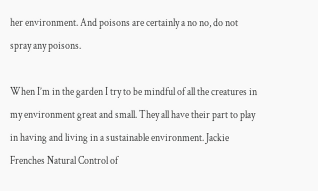her environment. And poisons are certainly a no no, do not spray any poisons.

When I’m in the garden I try to be mindful of all the creatures in my environment great and small. They all have their part to play in having and living in a sustainable environment. Jackie Frenches Natural Control of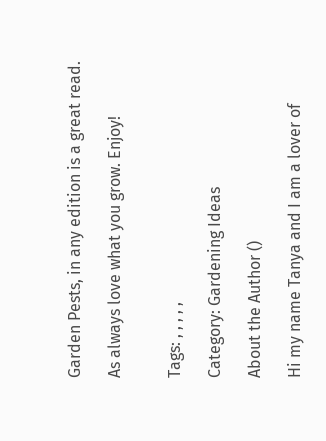Garden Pests, in any edition is a great read.

As always love what you grow. Enjoy!


Tags: , , , , ,

Category: Gardening Ideas

About the Author ()

Hi my name Tanya and I am a lover of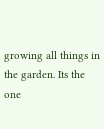growing all things in the garden. Its the one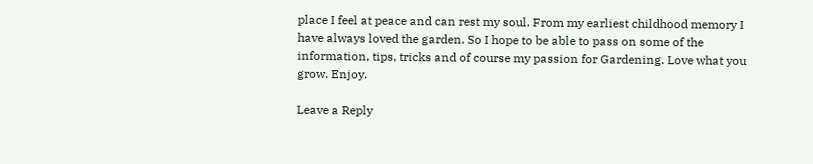place I feel at peace and can rest my soul. From my earliest childhood memory I have always loved the garden. So I hope to be able to pass on some of the information, tips, tricks and of course my passion for Gardening. Love what you grow. Enjoy.

Leave a Reply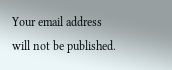Your email address will not be published.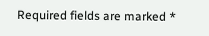Required fields are marked *